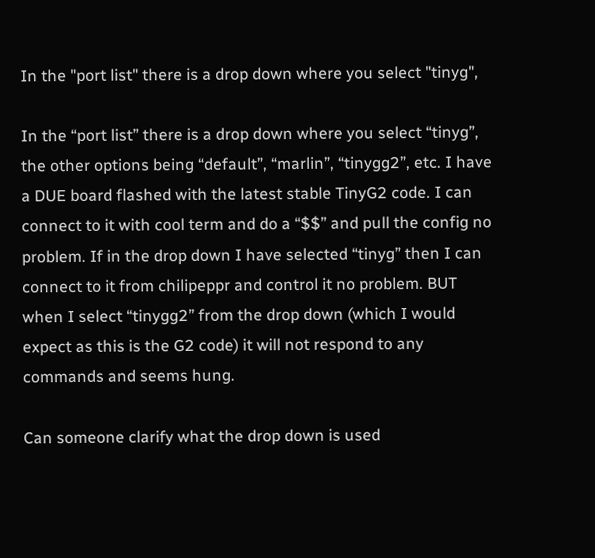In the "port list" there is a drop down where you select "tinyg",

In the “port list” there is a drop down where you select “tinyg”, the other options being “default”, “marlin”, “tinygg2”, etc. I have a DUE board flashed with the latest stable TinyG2 code. I can connect to it with cool term and do a “$$” and pull the config no problem. If in the drop down I have selected “tinyg” then I can connect to it from chilipeppr and control it no problem. BUT when I select “tinygg2” from the drop down (which I would expect as this is the G2 code) it will not respond to any commands and seems hung.

Can someone clarify what the drop down is used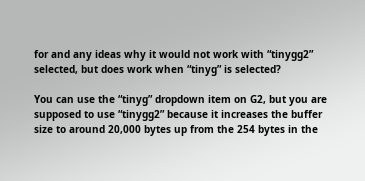for and any ideas why it would not work with “tinygg2” selected, but does work when “tinyg” is selected?

You can use the “tinyg” dropdown item on G2, but you are supposed to use “tinygg2” because it increases the buffer size to around 20,000 bytes up from the 254 bytes in the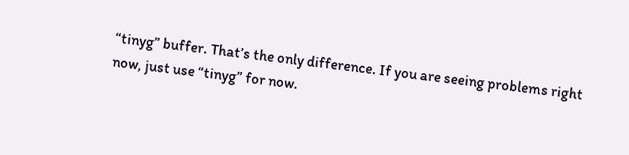“tinyg” buffer. That’s the only difference. If you are seeing problems right now, just use “tinyg” for now.